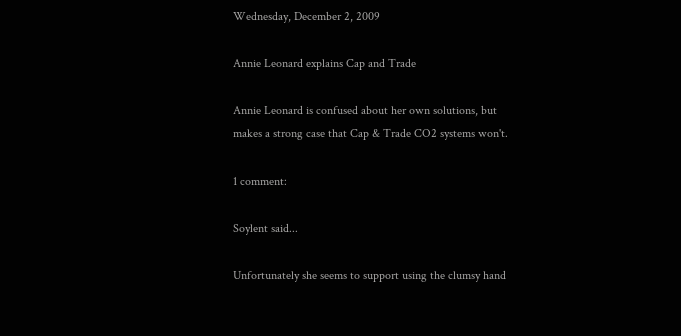Wednesday, December 2, 2009

Annie Leonard explains Cap and Trade

Annie Leonard is confused about her own solutions, but makes a strong case that Cap & Trade CO2 systems won't.

1 comment:

Soylent said...

Unfortunately she seems to support using the clumsy hand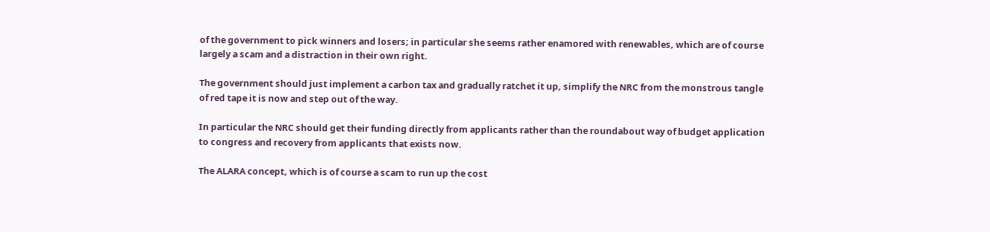of the government to pick winners and losers; in particular she seems rather enamored with renewables, which are of course largely a scam and a distraction in their own right.

The government should just implement a carbon tax and gradually ratchet it up, simplify the NRC from the monstrous tangle of red tape it is now and step out of the way.

In particular the NRC should get their funding directly from applicants rather than the roundabout way of budget application to congress and recovery from applicants that exists now.

The ALARA concept, which is of course a scam to run up the cost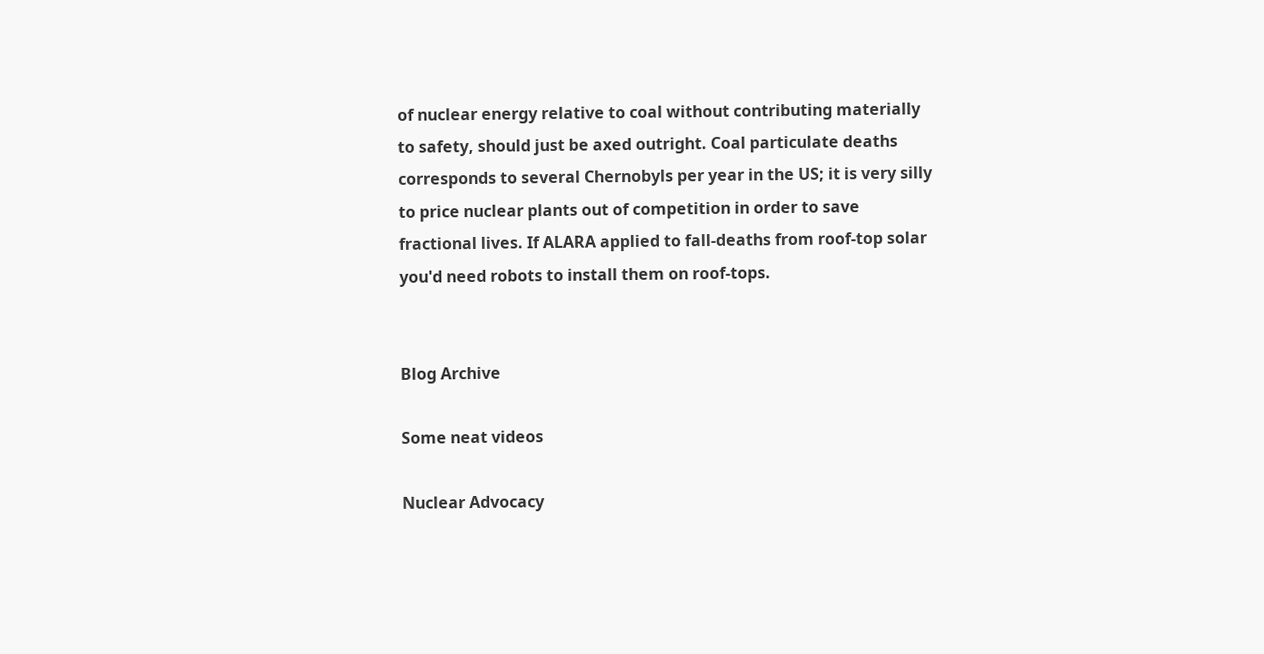of nuclear energy relative to coal without contributing materially to safety, should just be axed outright. Coal particulate deaths corresponds to several Chernobyls per year in the US; it is very silly to price nuclear plants out of competition in order to save fractional lives. If ALARA applied to fall-deaths from roof-top solar you'd need robots to install them on roof-tops.


Blog Archive

Some neat videos

Nuclear Advocacy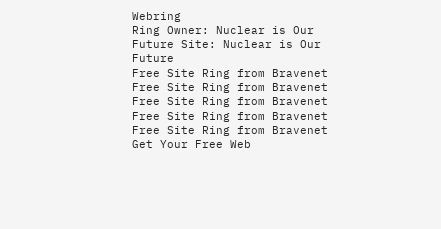Webring
Ring Owner: Nuclear is Our Future Site: Nuclear is Our Future
Free Site Ring from Bravenet Free Site Ring from Bravenet Free Site Ring from Bravenet Free Site Ring from Bravenet Free Site Ring from Bravenet
Get Your Free Web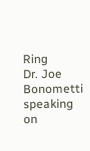Ring
Dr. Joe Bonometti speaking on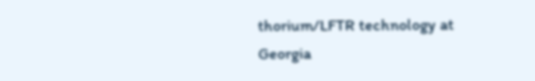thorium/LFTR technology at Georgia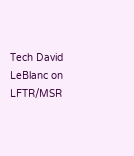Tech David LeBlanc on LFTR/MSR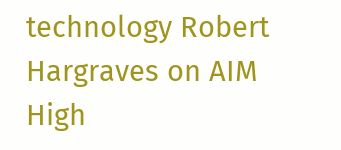technology Robert Hargraves on AIM High